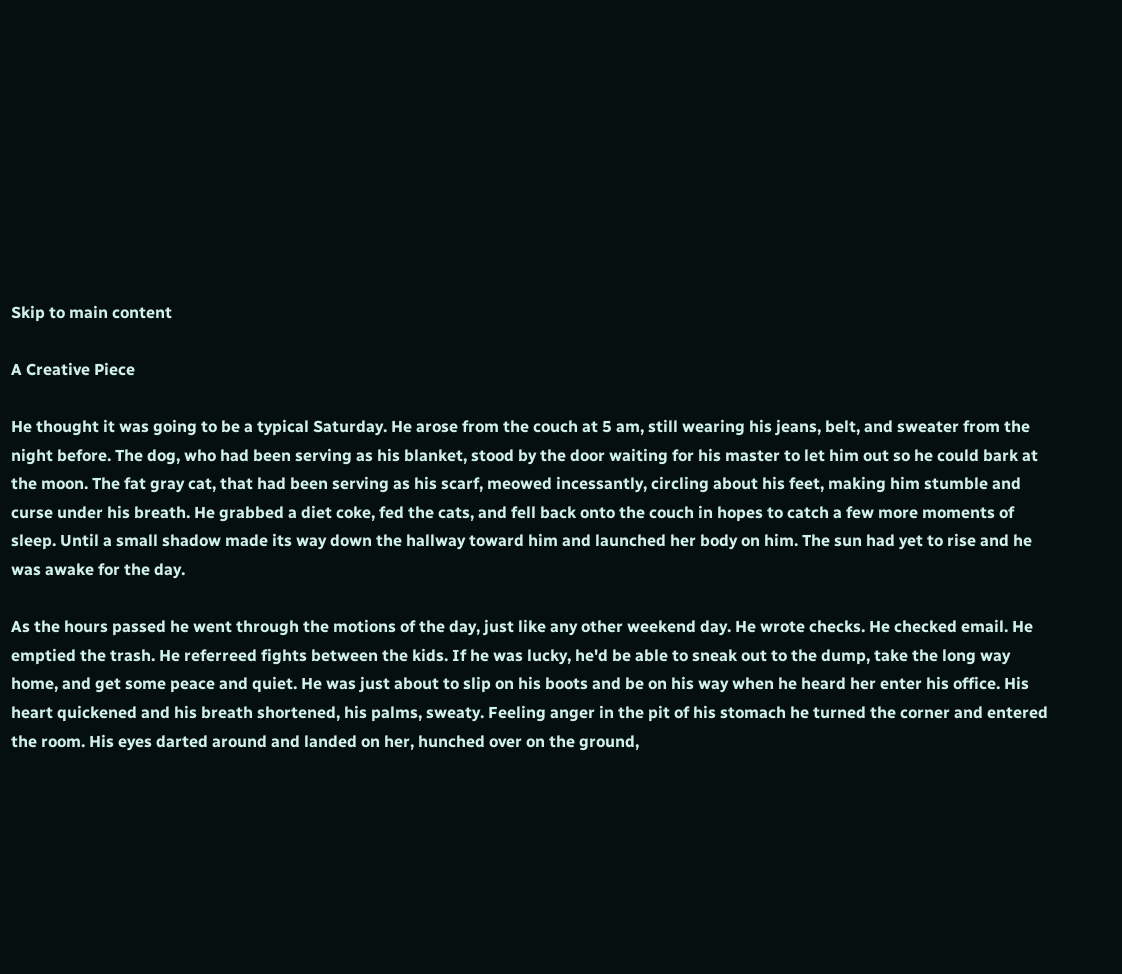Skip to main content

A Creative Piece

He thought it was going to be a typical Saturday. He arose from the couch at 5 am, still wearing his jeans, belt, and sweater from the night before. The dog, who had been serving as his blanket, stood by the door waiting for his master to let him out so he could bark at the moon. The fat gray cat, that had been serving as his scarf, meowed incessantly, circling about his feet, making him stumble and curse under his breath. He grabbed a diet coke, fed the cats, and fell back onto the couch in hopes to catch a few more moments of sleep. Until a small shadow made its way down the hallway toward him and launched her body on him. The sun had yet to rise and he was awake for the day.

As the hours passed he went through the motions of the day, just like any other weekend day. He wrote checks. He checked email. He emptied the trash. He referreed fights between the kids. If he was lucky, he'd be able to sneak out to the dump, take the long way home, and get some peace and quiet. He was just about to slip on his boots and be on his way when he heard her enter his office. His heart quickened and his breath shortened, his palms, sweaty. Feeling anger in the pit of his stomach he turned the corner and entered the room. His eyes darted around and landed on her, hunched over on the ground,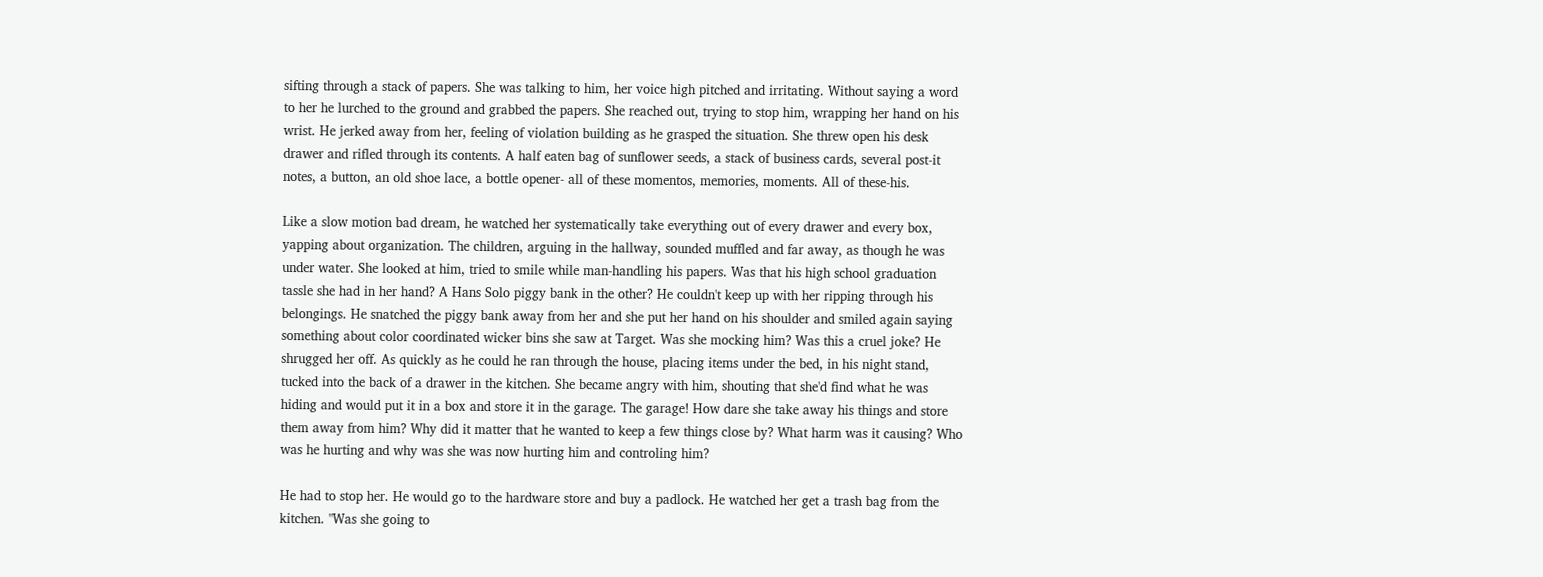sifting through a stack of papers. She was talking to him, her voice high pitched and irritating. Without saying a word to her he lurched to the ground and grabbed the papers. She reached out, trying to stop him, wrapping her hand on his wrist. He jerked away from her, feeling of violation building as he grasped the situation. She threw open his desk drawer and rifled through its contents. A half eaten bag of sunflower seeds, a stack of business cards, several post-it notes, a button, an old shoe lace, a bottle opener- all of these momentos, memories, moments. All of these-his.

Like a slow motion bad dream, he watched her systematically take everything out of every drawer and every box, yapping about organization. The children, arguing in the hallway, sounded muffled and far away, as though he was under water. She looked at him, tried to smile while man-handling his papers. Was that his high school graduation tassle she had in her hand? A Hans Solo piggy bank in the other? He couldn't keep up with her ripping through his belongings. He snatched the piggy bank away from her and she put her hand on his shoulder and smiled again saying something about color coordinated wicker bins she saw at Target. Was she mocking him? Was this a cruel joke? He shrugged her off. As quickly as he could he ran through the house, placing items under the bed, in his night stand, tucked into the back of a drawer in the kitchen. She became angry with him, shouting that she'd find what he was hiding and would put it in a box and store it in the garage. The garage! How dare she take away his things and store them away from him? Why did it matter that he wanted to keep a few things close by? What harm was it causing? Who was he hurting and why was she was now hurting him and controling him?

He had to stop her. He would go to the hardware store and buy a padlock. He watched her get a trash bag from the kitchen. "Was she going to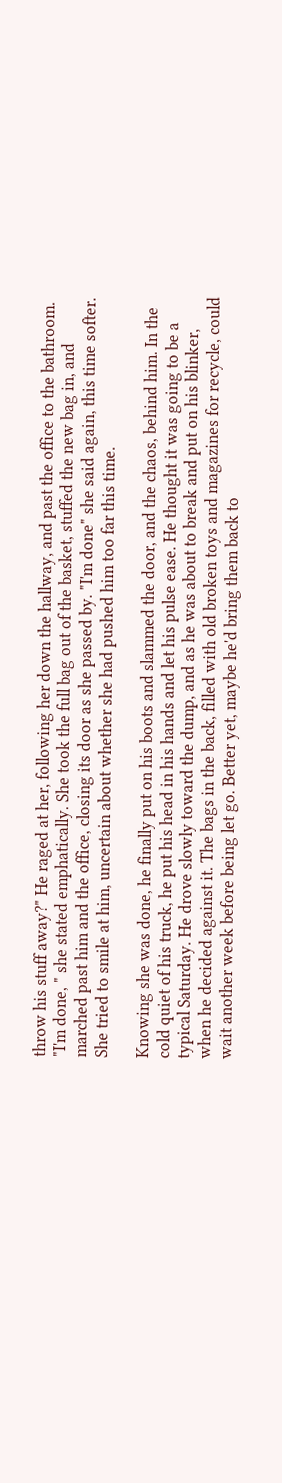throw his stuff away?" He raged at her, following her down the hallway, and past the office to the bathroom. "I'm done, " she stated emphatically. She took the full bag out of the basket, stuffed the new bag in, and marched past him and the office, closing its door as she passed by. "I'm done" she said again, this time softer. She tried to smile at him, uncertain about whether she had pushed him too far this time.

Knowing she was done, he finally put on his boots and slammed the door, and the chaos, behind him. In the cold quiet of his truck, he put his head in his hands and let his pulse ease. He thought it was going to be a typical Saturday. He drove slowly toward the dump, and as he was about to break and put on his blinker, when he decided against it. The bags in the back, filled with old broken toys and magazines for recycle, could wait another week before being let go. Better yet, maybe he'd bring them back to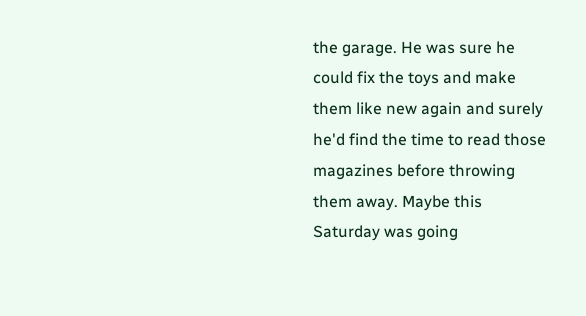the garage. He was sure he could fix the toys and make them like new again and surely he'd find the time to read those magazines before throwing them away. Maybe this Saturday was going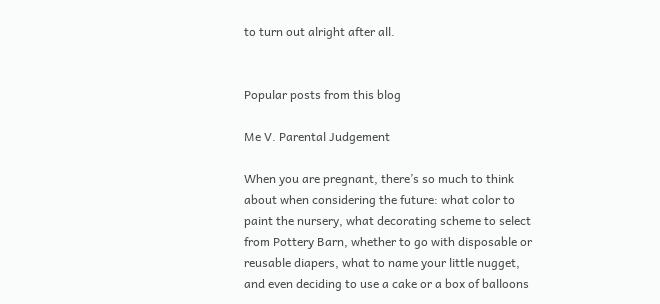to turn out alright after all.


Popular posts from this blog

Me V. Parental Judgement

When you are pregnant, there’s so much to think about when considering the future: what color to paint the nursery, what decorating scheme to select from Pottery Barn, whether to go with disposable or reusable diapers, what to name your little nugget, and even deciding to use a cake or a box of balloons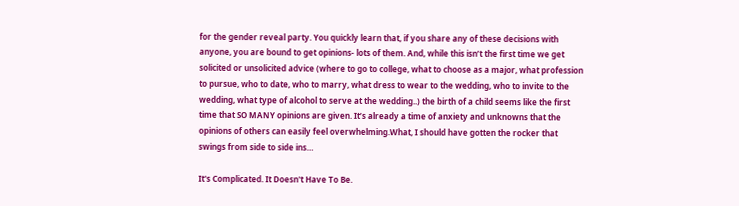for the gender reveal party. You quickly learn that, if you share any of these decisions with anyone, you are bound to get opinions- lots of them. And, while this isn’t the first time we get solicited or unsolicited advice (where to go to college, what to choose as a major, what profession to pursue, who to date, who to marry, what dress to wear to the wedding, who to invite to the wedding, what type of alcohol to serve at the wedding..) the birth of a child seems like the first time that SO MANY opinions are given. It’s already a time of anxiety and unknowns that the opinions of others can easily feel overwhelming.What, I should have gotten the rocker that swings from side to side ins…

It's Complicated. It Doesn't Have To Be.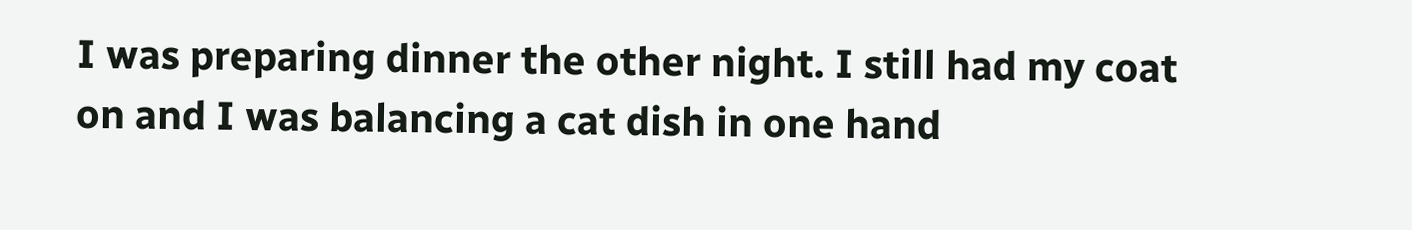I was preparing dinner the other night. I still had my coat on and I was balancing a cat dish in one hand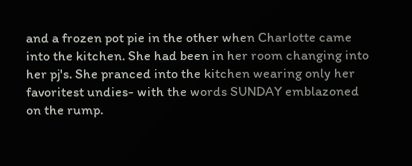and a frozen pot pie in the other when Charlotte came into the kitchen. She had been in her room changing into her pj's. She pranced into the kitchen wearing only her favoritest undies- with the words SUNDAY emblazoned on the rump.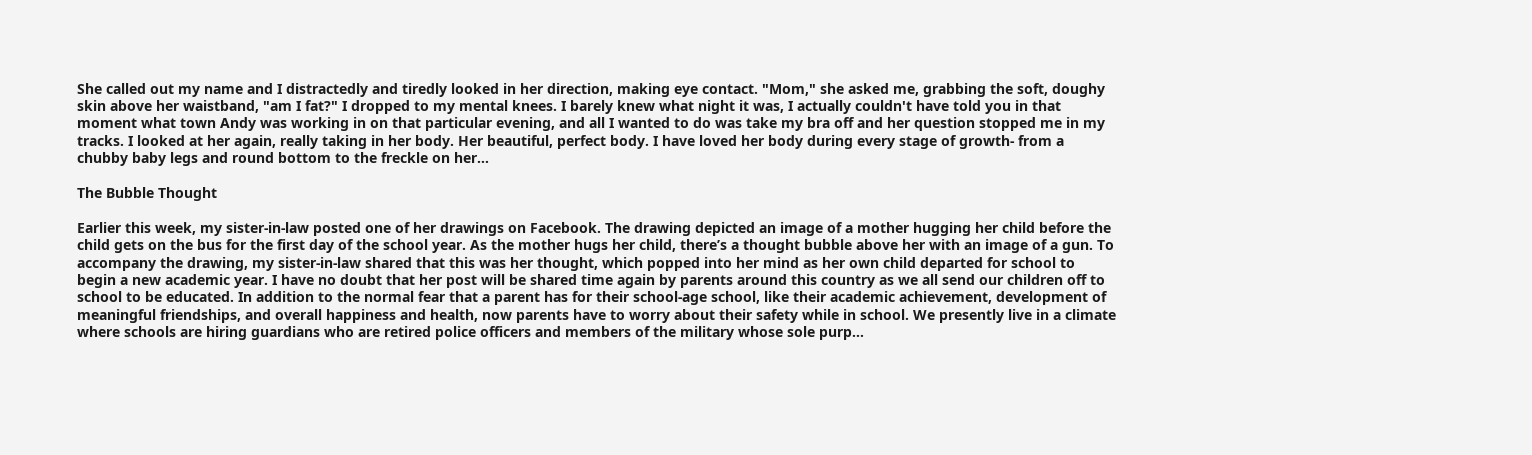She called out my name and I distractedly and tiredly looked in her direction, making eye contact. "Mom," she asked me, grabbing the soft, doughy skin above her waistband, "am I fat?" I dropped to my mental knees. I barely knew what night it was, I actually couldn't have told you in that moment what town Andy was working in on that particular evening, and all I wanted to do was take my bra off and her question stopped me in my tracks. I looked at her again, really taking in her body. Her beautiful, perfect body. I have loved her body during every stage of growth- from a chubby baby legs and round bottom to the freckle on her…

The Bubble Thought

Earlier this week, my sister-in-law posted one of her drawings on Facebook. The drawing depicted an image of a mother hugging her child before the child gets on the bus for the first day of the school year. As the mother hugs her child, there’s a thought bubble above her with an image of a gun. To accompany the drawing, my sister-in-law shared that this was her thought, which popped into her mind as her own child departed for school to begin a new academic year. I have no doubt that her post will be shared time again by parents around this country as we all send our children off to school to be educated. In addition to the normal fear that a parent has for their school-age school, like their academic achievement, development of meaningful friendships, and overall happiness and health, now parents have to worry about their safety while in school. We presently live in a climate where schools are hiring guardians who are retired police officers and members of the military whose sole purp…